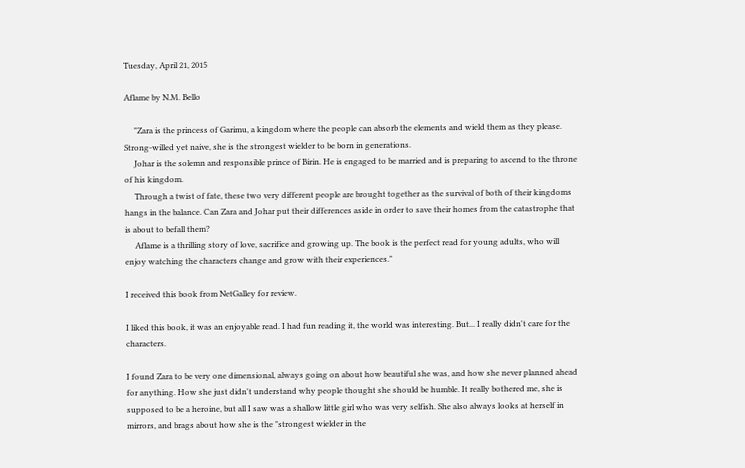Tuesday, April 21, 2015

Aflame by N.M. Bello

     "Zara is the princess of Garimu, a kingdom where the people can absorb the elements and wield them as they please. Strong-willed yet naive, she is the strongest wielder to be born in generations.
     Johar is the solemn and responsible prince of Birin. He is engaged to be married and is preparing to ascend to the throne of his kingdom.
     Through a twist of fate, these two very different people are brought together as the survival of both of their kingdoms hangs in the balance. Can Zara and Johar put their differences aside in order to save their homes from the catastrophe that is about to befall them?
     Aflame is a thrilling story of love, sacrifice and growing up. The book is the perfect read for young adults, who will enjoy watching the characters change and grow with their experiences."

I received this book from NetGalley for review.

I liked this book, it was an enjoyable read. I had fun reading it, the world was interesting. But... I really didn't care for the characters.

I found Zara to be very one dimensional, always going on about how beautiful she was, and how she never planned ahead for anything. How she just didn't understand why people thought she should be humble. It really bothered me, she is supposed to be a heroine, but all I saw was a shallow little girl who was very selfish. She also always looks at herself in mirrors, and brags about how she is the "strongest wielder in the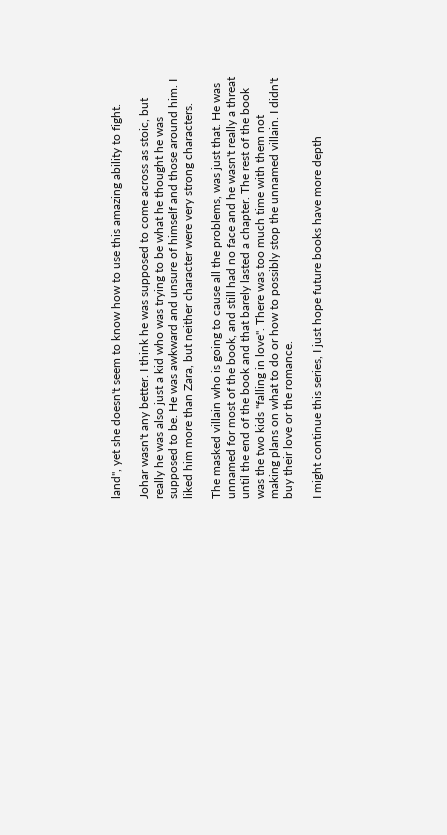land", yet she doesn't seem to know how to use this amazing ability to fight.

Johar wasn't any better. I think he was supposed to come across as stoic, but really he was also just a kid who was trying to be what he thought he was supposed to be. He was awkward and unsure of himself and those around him. I liked him more than Zara, but neither character were very strong characters.

The masked villain who is going to cause all the problems, was just that. He was unnamed for most of the book, and still had no face and he wasn't really a threat until the end of the book and that barely lasted a chapter. The rest of the book was the two kids "falling in love". There was too much time with them not making plans on what to do or how to possibly stop the unnamed villain. I didn't buy their love or the romance.

I might continue this series, I just hope future books have more depth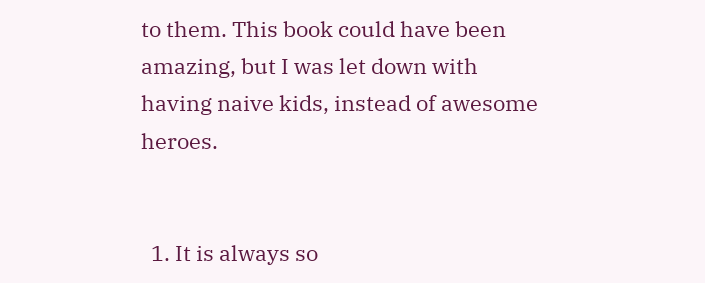to them. This book could have been amazing, but I was let down with having naive kids, instead of awesome heroes.


  1. It is always so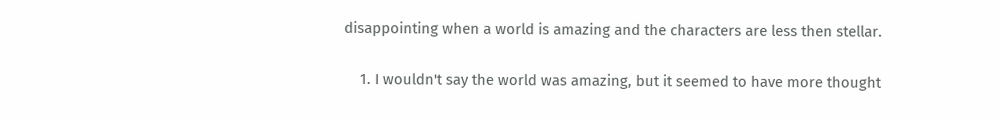disappointing when a world is amazing and the characters are less then stellar.

    1. I wouldn't say the world was amazing, but it seemed to have more thought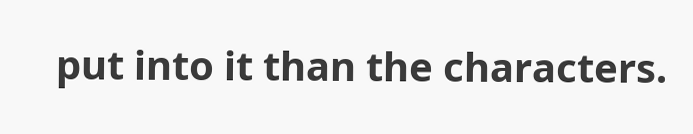put into it than the characters.